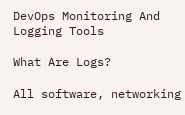DevOps Monitoring And Logging Tools

What Are Logs?

All software, networking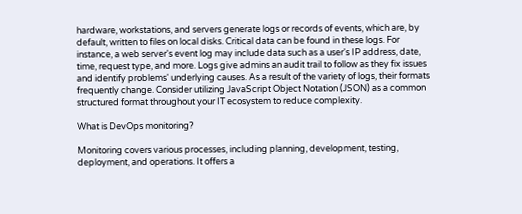hardware, workstations, and servers generate logs or records of events, which are, by default, written to files on local disks. Critical data can be found in these logs. For instance, a web server's event log may include data such as a user's IP address, date, time, request type, and more. Logs give admins an audit trail to follow as they fix issues and identify problems' underlying causes. As a result of the variety of logs, their formats frequently change. Consider utilizing JavaScript Object Notation (JSON) as a common structured format throughout your IT ecosystem to reduce complexity.

What is DevOps monitoring?

Monitoring covers various processes, including planning, development, testing, deployment, and operations. It offers a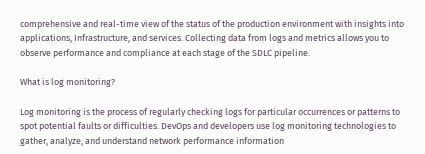comprehensive and real-time view of the status of the production environment with insights into applications, Infrastructure, and services. Collecting data from logs and metrics allows you to observe performance and compliance at each stage of the SDLC pipeline.

What is log monitoring?

Log monitoring is the process of regularly checking logs for particular occurrences or patterns to spot potential faults or difficulties. DevOps and developers use log monitoring technologies to gather, analyze, and understand network performance information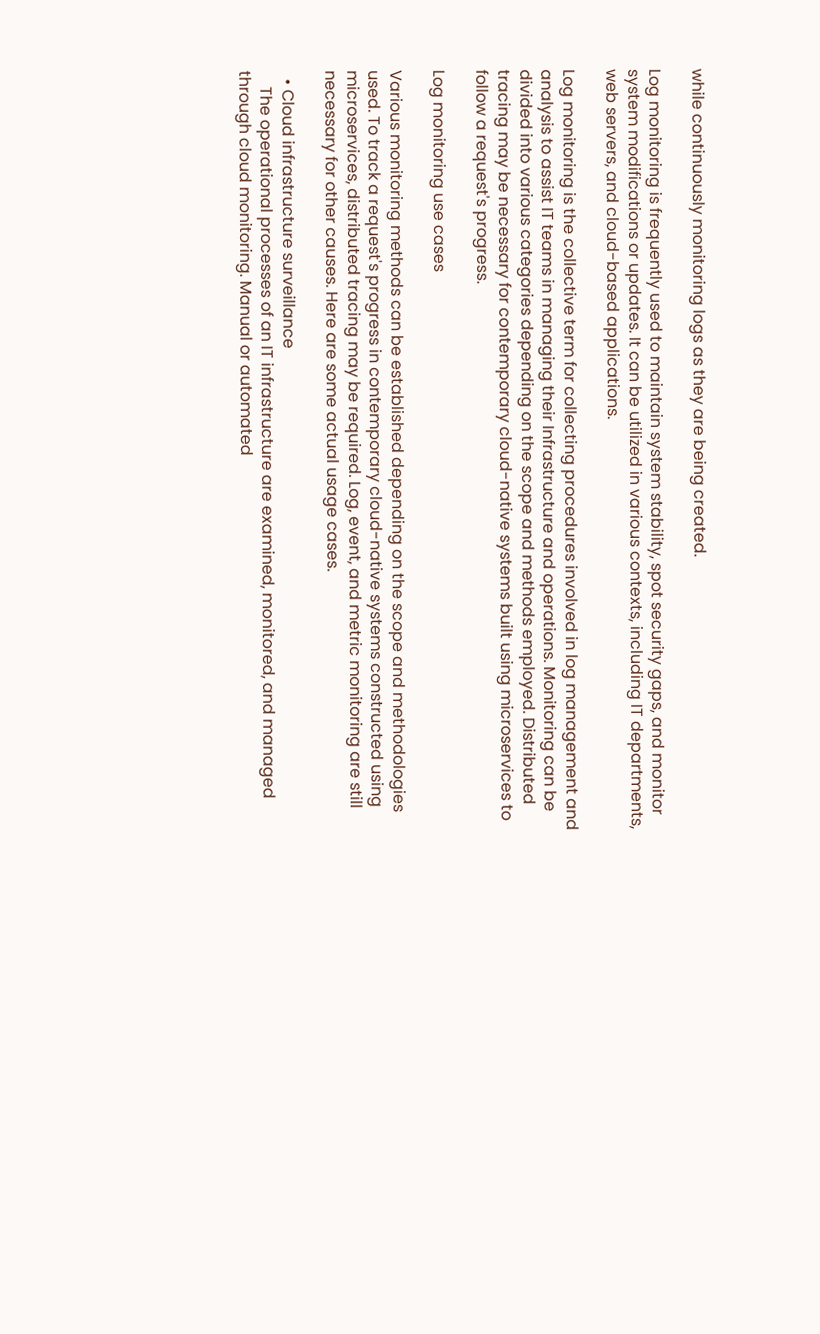while continuously monitoring logs as they are being created.

Log monitoring is frequently used to maintain system stability, spot security gaps, and monitor system modifications or updates. It can be utilized in various contexts, including IT departments, web servers, and cloud-based applications.

Log monitoring is the collective term for collecting procedures involved in log management and analysis to assist IT teams in managing their Infrastructure and operations. Monitoring can be divided into various categories depending on the scope and methods employed. Distributed tracing may be necessary for contemporary cloud-native systems built using microservices to follow a request's progress.

Log monitoring use cases

Various monitoring methods can be established depending on the scope and methodologies used. To track a request's progress in contemporary cloud-native systems constructed using microservices, distributed tracing may be required. Log, event, and metric monitoring are still necessary for other causes. Here are some actual usage cases.

  • Cloud infrastructure surveillance
    The operational processes of an IT infrastructure are examined, monitored, and managed through cloud monitoring. Manual or automated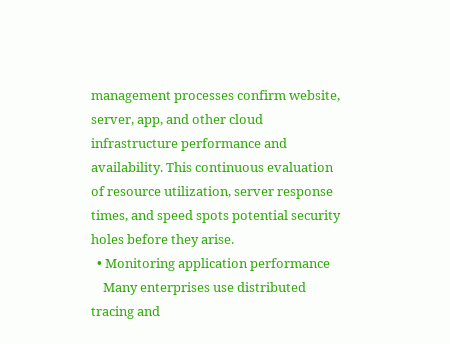management processes confirm website, server, app, and other cloud infrastructure performance and availability. This continuous evaluation of resource utilization, server response times, and speed spots potential security holes before they arise.
  • Monitoring application performance
    Many enterprises use distributed tracing and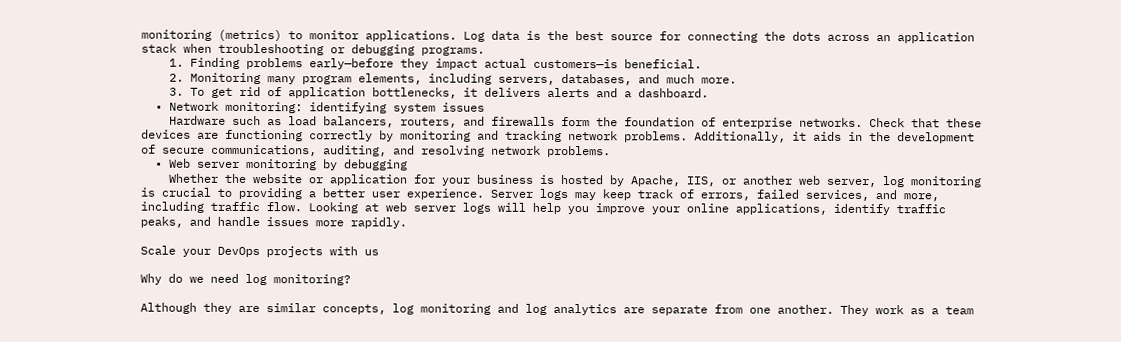monitoring (metrics) to monitor applications. Log data is the best source for connecting the dots across an application stack when troubleshooting or debugging programs.
    1. Finding problems early—before they impact actual customers—is beneficial.
    2. Monitoring many program elements, including servers, databases, and much more.
    3. To get rid of application bottlenecks, it delivers alerts and a dashboard.
  • Network monitoring: identifying system issues
    Hardware such as load balancers, routers, and firewalls form the foundation of enterprise networks. Check that these devices are functioning correctly by monitoring and tracking network problems. Additionally, it aids in the development of secure communications, auditing, and resolving network problems.
  • Web server monitoring by debugging
    Whether the website or application for your business is hosted by Apache, IIS, or another web server, log monitoring is crucial to providing a better user experience. Server logs may keep track of errors, failed services, and more, including traffic flow. Looking at web server logs will help you improve your online applications, identify traffic peaks, and handle issues more rapidly.

Scale your DevOps projects with us

Why do we need log monitoring?

Although they are similar concepts, log monitoring and log analytics are separate from one another. They work as a team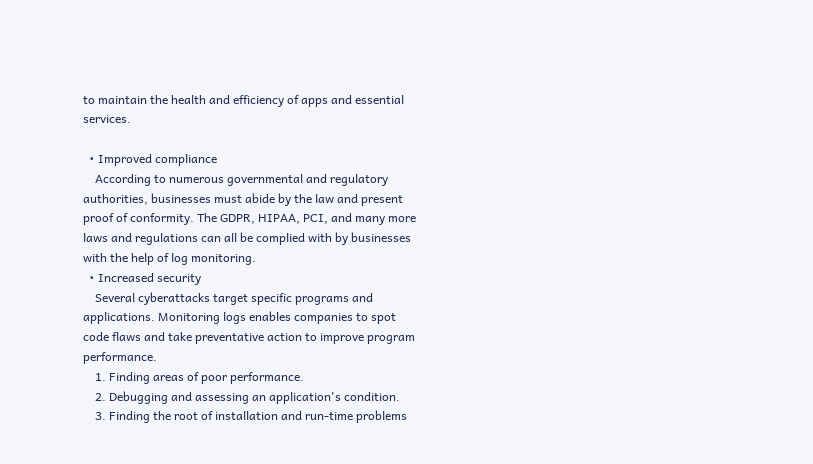to maintain the health and efficiency of apps and essential services.

  • Improved compliance
    According to numerous governmental and regulatory authorities, businesses must abide by the law and present proof of conformity. The GDPR, HIPAA, PCI, and many more laws and regulations can all be complied with by businesses with the help of log monitoring.
  • Increased security
    Several cyberattacks target specific programs and applications. Monitoring logs enables companies to spot code flaws and take preventative action to improve program performance.
    1. Finding areas of poor performance.
    2. Debugging and assessing an application's condition.
    3. Finding the root of installation and run-time problems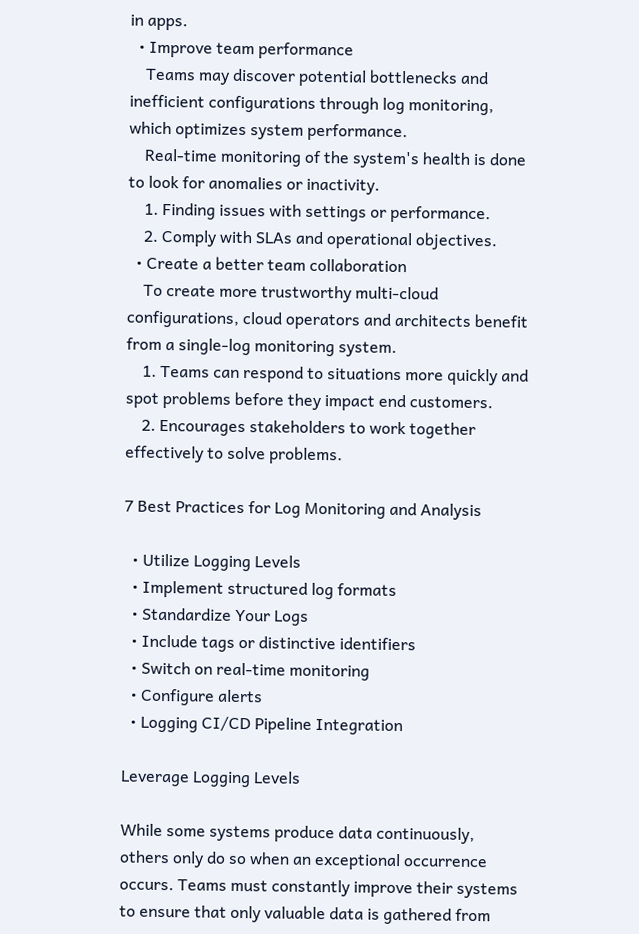in apps.
  • Improve team performance
    Teams may discover potential bottlenecks and inefficient configurations through log monitoring, which optimizes system performance.
    Real-time monitoring of the system's health is done to look for anomalies or inactivity.
    1. Finding issues with settings or performance.
    2. Comply with SLAs and operational objectives.
  • Create a better team collaboration
    To create more trustworthy multi-cloud configurations, cloud operators and architects benefit from a single-log monitoring system.
    1. Teams can respond to situations more quickly and spot problems before they impact end customers.
    2. Encourages stakeholders to work together effectively to solve problems.

7 Best Practices for Log Monitoring and Analysis

  • Utilize Logging Levels
  • Implement structured log formats
  • Standardize Your Logs
  • Include tags or distinctive identifiers
  • Switch on real-time monitoring
  • Configure alerts
  • Logging CI/CD Pipeline Integration

Leverage Logging Levels

While some systems produce data continuously, others only do so when an exceptional occurrence occurs. Teams must constantly improve their systems to ensure that only valuable data is gathered from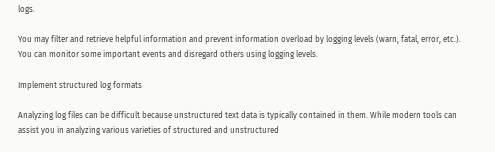logs.

You may filter and retrieve helpful information and prevent information overload by logging levels (warn, fatal, error, etc.). You can monitor some important events and disregard others using logging levels.

Implement structured log formats

Analyzing log files can be difficult because unstructured text data is typically contained in them. While modern tools can assist you in analyzing various varieties of structured and unstructured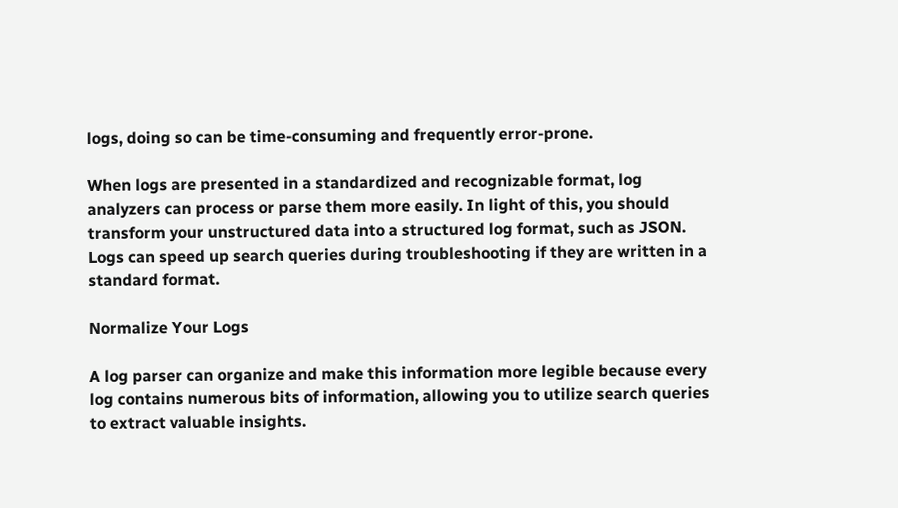logs, doing so can be time-consuming and frequently error-prone.

When logs are presented in a standardized and recognizable format, log analyzers can process or parse them more easily. In light of this, you should transform your unstructured data into a structured log format, such as JSON. Logs can speed up search queries during troubleshooting if they are written in a standard format.

Normalize Your Logs

A log parser can organize and make this information more legible because every log contains numerous bits of information, allowing you to utilize search queries to extract valuable insights.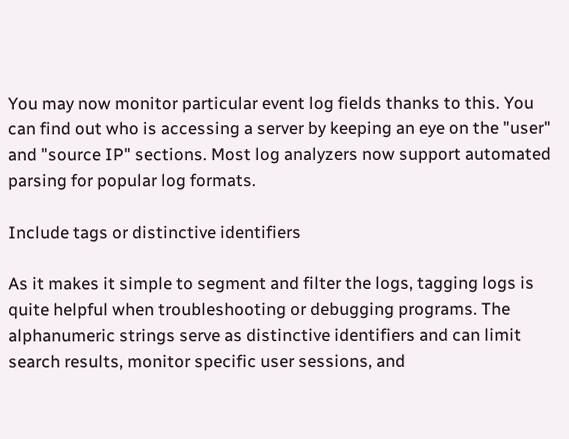You may now monitor particular event log fields thanks to this. You can find out who is accessing a server by keeping an eye on the "user" and "source IP" sections. Most log analyzers now support automated parsing for popular log formats.

Include tags or distinctive identifiers

As it makes it simple to segment and filter the logs, tagging logs is quite helpful when troubleshooting or debugging programs. The alphanumeric strings serve as distinctive identifiers and can limit search results, monitor specific user sessions, and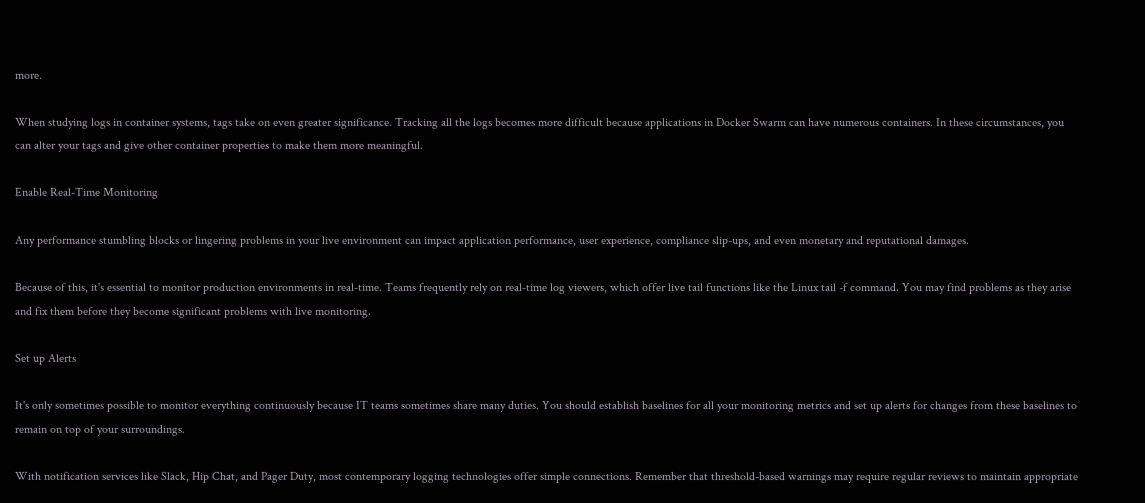more.

When studying logs in container systems, tags take on even greater significance. Tracking all the logs becomes more difficult because applications in Docker Swarm can have numerous containers. In these circumstances, you can alter your tags and give other container properties to make them more meaningful.

Enable Real-Time Monitoring

Any performance stumbling blocks or lingering problems in your live environment can impact application performance, user experience, compliance slip-ups, and even monetary and reputational damages.

Because of this, it's essential to monitor production environments in real-time. Teams frequently rely on real-time log viewers, which offer live tail functions like the Linux tail -f command. You may find problems as they arise and fix them before they become significant problems with live monitoring.

Set up Alerts

It's only sometimes possible to monitor everything continuously because IT teams sometimes share many duties. You should establish baselines for all your monitoring metrics and set up alerts for changes from these baselines to remain on top of your surroundings.

With notification services like Slack, Hip Chat, and Pager Duty, most contemporary logging technologies offer simple connections. Remember that threshold-based warnings may require regular reviews to maintain appropriate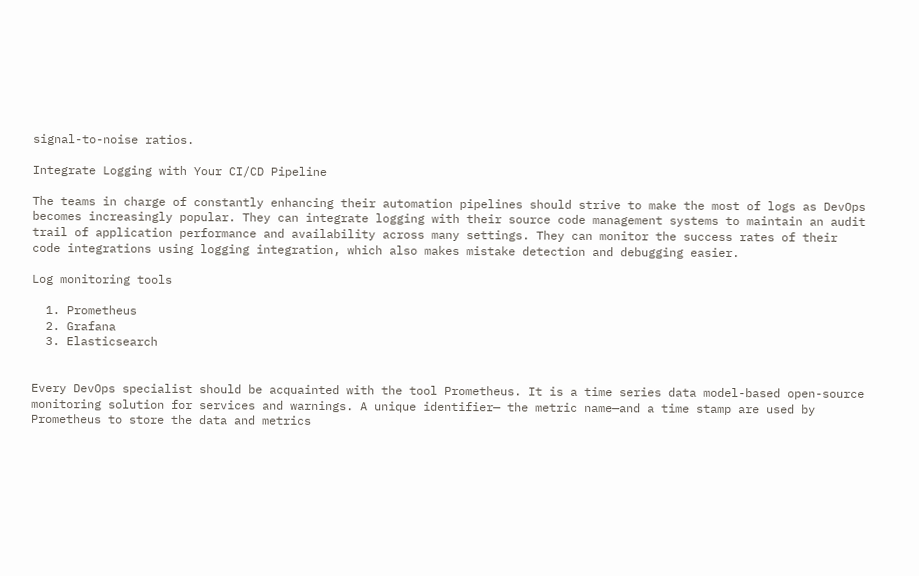signal-to-noise ratios.

Integrate Logging with Your CI/CD Pipeline

The teams in charge of constantly enhancing their automation pipelines should strive to make the most of logs as DevOps becomes increasingly popular. They can integrate logging with their source code management systems to maintain an audit trail of application performance and availability across many settings. They can monitor the success rates of their code integrations using logging integration, which also makes mistake detection and debugging easier.

Log monitoring tools

  1. Prometheus
  2. Grafana
  3. Elasticsearch


Every DevOps specialist should be acquainted with the tool Prometheus. It is a time series data model-based open-source monitoring solution for services and warnings. A unique identifier— the metric name—and a time stamp are used by Prometheus to store the data and metrics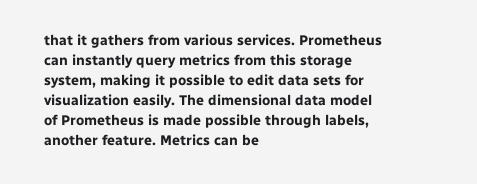that it gathers from various services. Prometheus can instantly query metrics from this storage system, making it possible to edit data sets for visualization easily. The dimensional data model of Prometheus is made possible through labels, another feature. Metrics can be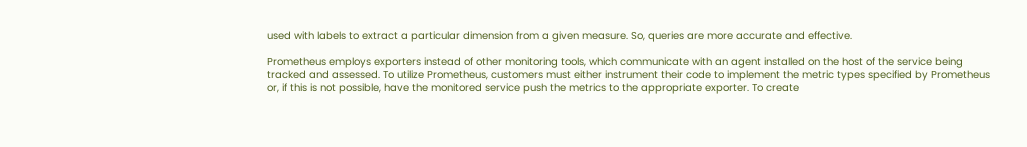used with labels to extract a particular dimension from a given measure. So, queries are more accurate and effective.

Prometheus employs exporters instead of other monitoring tools, which communicate with an agent installed on the host of the service being tracked and assessed. To utilize Prometheus, customers must either instrument their code to implement the metric types specified by Prometheus or, if this is not possible, have the monitored service push the metrics to the appropriate exporter. To create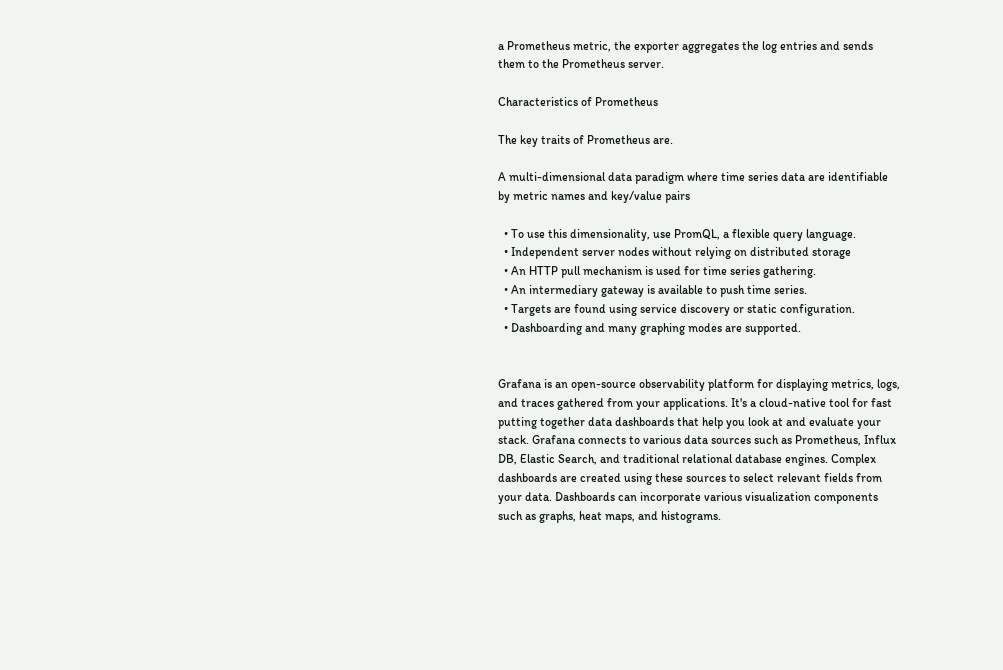a Prometheus metric, the exporter aggregates the log entries and sends them to the Prometheus server.

Characteristics of Prometheus

The key traits of Prometheus are.

A multi-dimensional data paradigm where time series data are identifiable by metric names and key/value pairs

  • To use this dimensionality, use PromQL, a flexible query language.
  • Independent server nodes without relying on distributed storage
  • An HTTP pull mechanism is used for time series gathering.
  • An intermediary gateway is available to push time series.
  • Targets are found using service discovery or static configuration.
  • Dashboarding and many graphing modes are supported.


Grafana is an open-source observability platform for displaying metrics, logs, and traces gathered from your applications. It's a cloud-native tool for fast putting together data dashboards that help you look at and evaluate your stack. Grafana connects to various data sources such as Prometheus, Influx DB, Elastic Search, and traditional relational database engines. Complex dashboards are created using these sources to select relevant fields from your data. Dashboards can incorporate various visualization components such as graphs, heat maps, and histograms.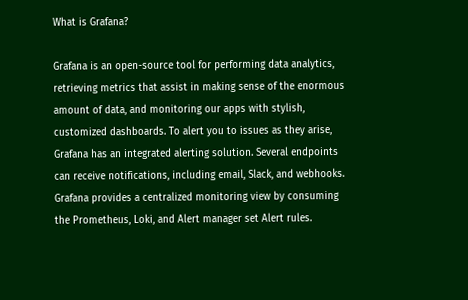What is Grafana?

Grafana is an open-source tool for performing data analytics, retrieving metrics that assist in making sense of the enormous amount of data, and monitoring our apps with stylish, customized dashboards. To alert you to issues as they arise, Grafana has an integrated alerting solution. Several endpoints can receive notifications, including email, Slack, and webhooks. Grafana provides a centralized monitoring view by consuming the Prometheus, Loki, and Alert manager set Alert rules.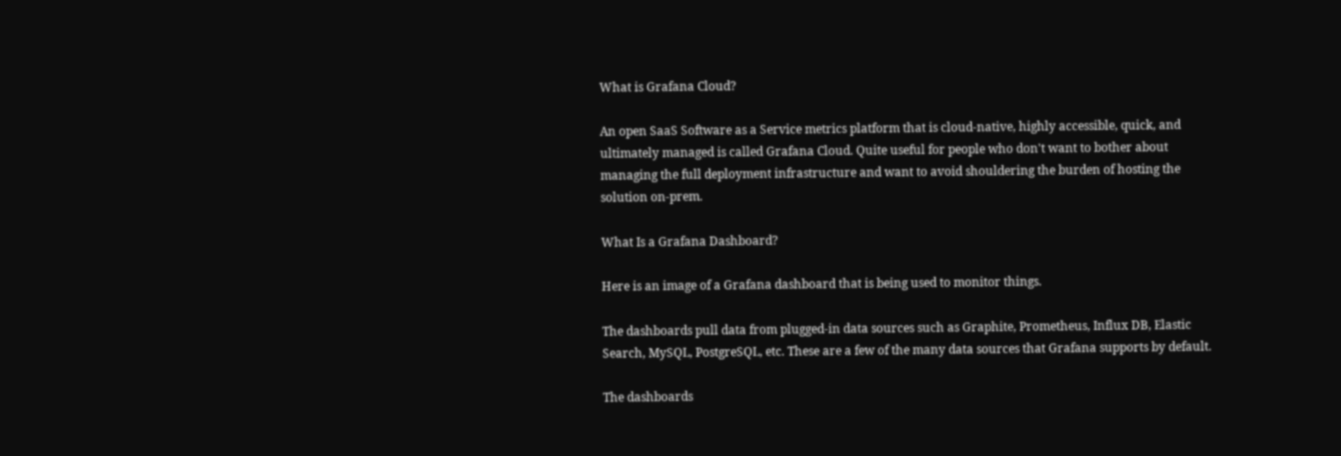What is Grafana Cloud?

An open SaaS Software as a Service metrics platform that is cloud-native, highly accessible, quick, and ultimately managed is called Grafana Cloud. Quite useful for people who don't want to bother about managing the full deployment infrastructure and want to avoid shouldering the burden of hosting the solution on-prem.

What Is a Grafana Dashboard?

Here is an image of a Grafana dashboard that is being used to monitor things.

The dashboards pull data from plugged-in data sources such as Graphite, Prometheus, Influx DB, Elastic Search, MySQL, PostgreSQL, etc. These are a few of the many data sources that Grafana supports by default.

The dashboards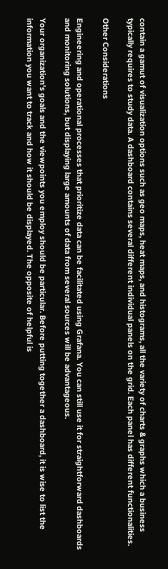contain a gamut of visualization options such as geo maps, heat maps, and histograms, all the variety of charts & graphs which a business typically requires to study data. A dashboard contains several different individual panels on the grid. Each panel has different functionalities.

Other Considerations

Engineering and operational processes that prioritize data can be facilitated using Grafana. You can still use it for straightforward dashboards and monitoring solutions, but displaying large amounts of data from several sources will be advantageous.

Your organization's goals and the viewpoints you employ should be particular. Before putting together a dashboard, it is wise to list the information you want to track and how it should be displayed. The opposite of helpful is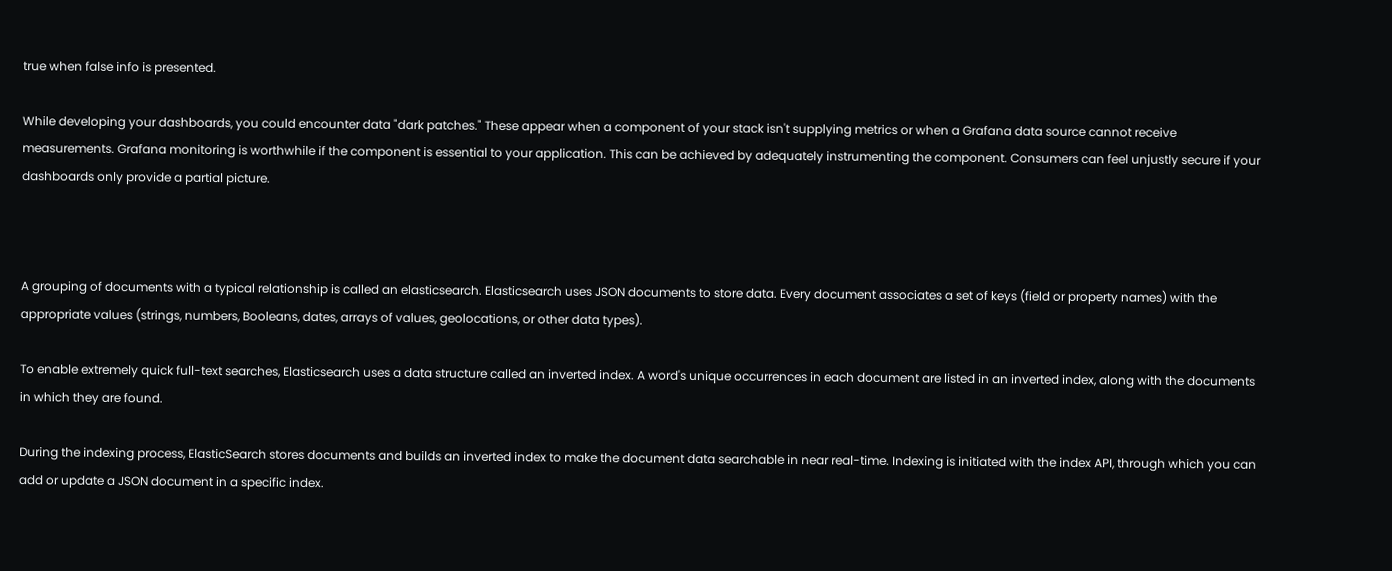true when false info is presented.

While developing your dashboards, you could encounter data "dark patches." These appear when a component of your stack isn't supplying metrics or when a Grafana data source cannot receive measurements. Grafana monitoring is worthwhile if the component is essential to your application. This can be achieved by adequately instrumenting the component. Consumers can feel unjustly secure if your dashboards only provide a partial picture.



A grouping of documents with a typical relationship is called an elasticsearch. Elasticsearch uses JSON documents to store data. Every document associates a set of keys (field or property names) with the appropriate values (strings, numbers, Booleans, dates, arrays of values, geolocations, or other data types).

To enable extremely quick full-text searches, Elasticsearch uses a data structure called an inverted index. A word's unique occurrences in each document are listed in an inverted index, along with the documents in which they are found.

During the indexing process, ElasticSearch stores documents and builds an inverted index to make the document data searchable in near real-time. Indexing is initiated with the index API, through which you can add or update a JSON document in a specific index.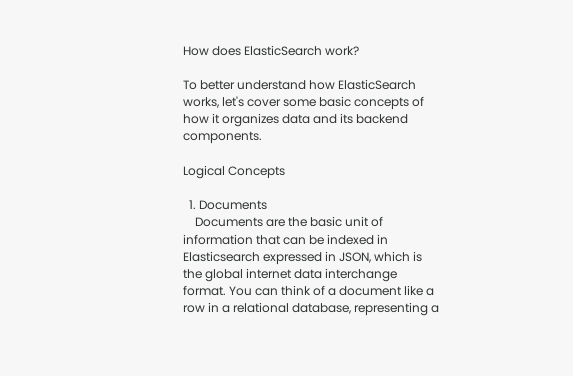How does ElasticSearch work?

To better understand how ElasticSearch works, let's cover some basic concepts of how it organizes data and its backend components.

Logical Concepts

  1. Documents
    Documents are the basic unit of information that can be indexed in Elasticsearch expressed in JSON, which is the global internet data interchange format. You can think of a document like a row in a relational database, representing a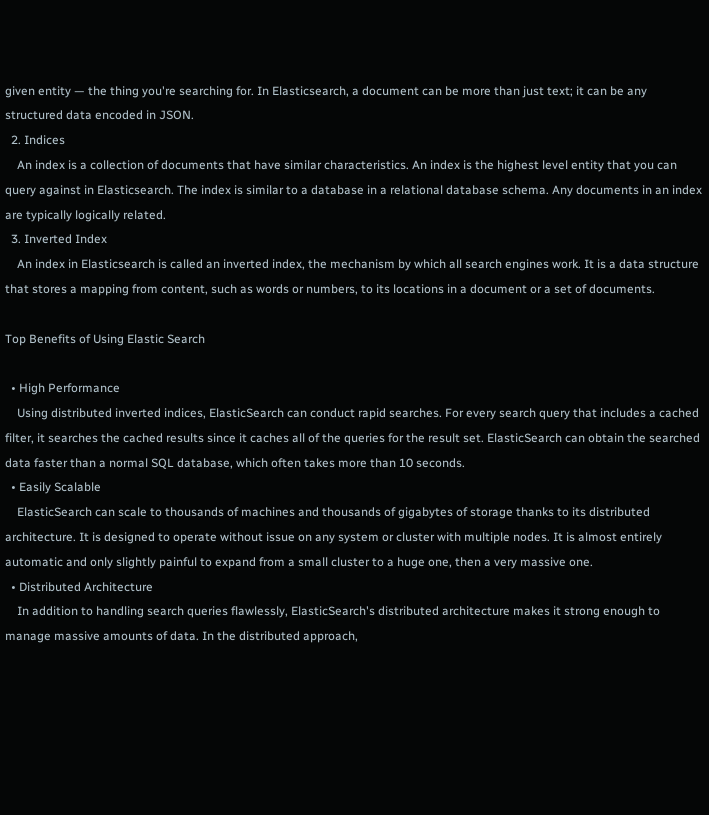given entity — the thing you're searching for. In Elasticsearch, a document can be more than just text; it can be any structured data encoded in JSON.
  2. Indices
    An index is a collection of documents that have similar characteristics. An index is the highest level entity that you can query against in Elasticsearch. The index is similar to a database in a relational database schema. Any documents in an index are typically logically related.
  3. Inverted Index
    An index in Elasticsearch is called an inverted index, the mechanism by which all search engines work. It is a data structure that stores a mapping from content, such as words or numbers, to its locations in a document or a set of documents.

Top Benefits of Using Elastic Search

  • High Performance
    Using distributed inverted indices, ElasticSearch can conduct rapid searches. For every search query that includes a cached filter, it searches the cached results since it caches all of the queries for the result set. ElasticSearch can obtain the searched data faster than a normal SQL database, which often takes more than 10 seconds.
  • Easily Scalable
    ElasticSearch can scale to thousands of machines and thousands of gigabytes of storage thanks to its distributed architecture. It is designed to operate without issue on any system or cluster with multiple nodes. It is almost entirely automatic and only slightly painful to expand from a small cluster to a huge one, then a very massive one.
  • Distributed Architecture
    In addition to handling search queries flawlessly, ElasticSearch's distributed architecture makes it strong enough to manage massive amounts of data. In the distributed approach,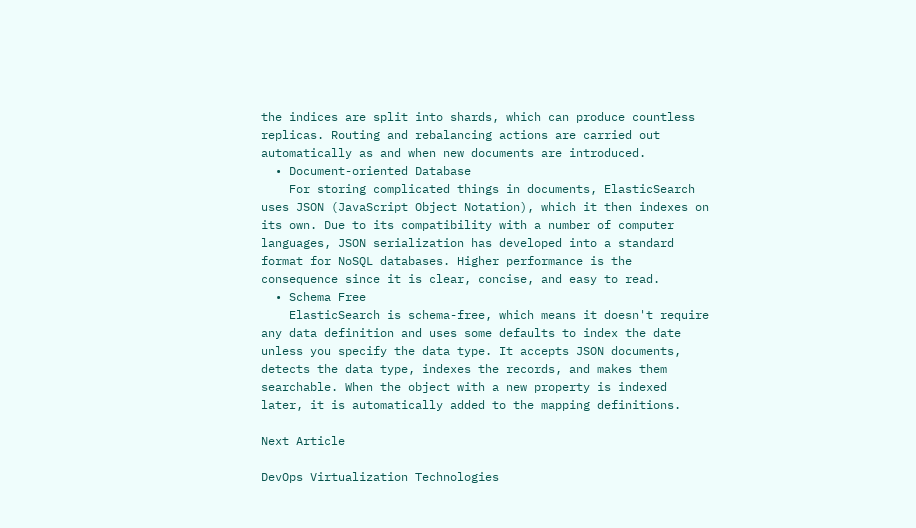the indices are split into shards, which can produce countless replicas. Routing and rebalancing actions are carried out automatically as and when new documents are introduced.
  • Document-oriented Database
    For storing complicated things in documents, ElasticSearch uses JSON (JavaScript Object Notation), which it then indexes on its own. Due to its compatibility with a number of computer languages, JSON serialization has developed into a standard format for NoSQL databases. Higher performance is the consequence since it is clear, concise, and easy to read.
  • Schema Free
    ElasticSearch is schema-free, which means it doesn't require any data definition and uses some defaults to index the date unless you specify the data type. It accepts JSON documents, detects the data type, indexes the records, and makes them searchable. When the object with a new property is indexed later, it is automatically added to the mapping definitions.

Next Article

DevOps Virtualization Technologies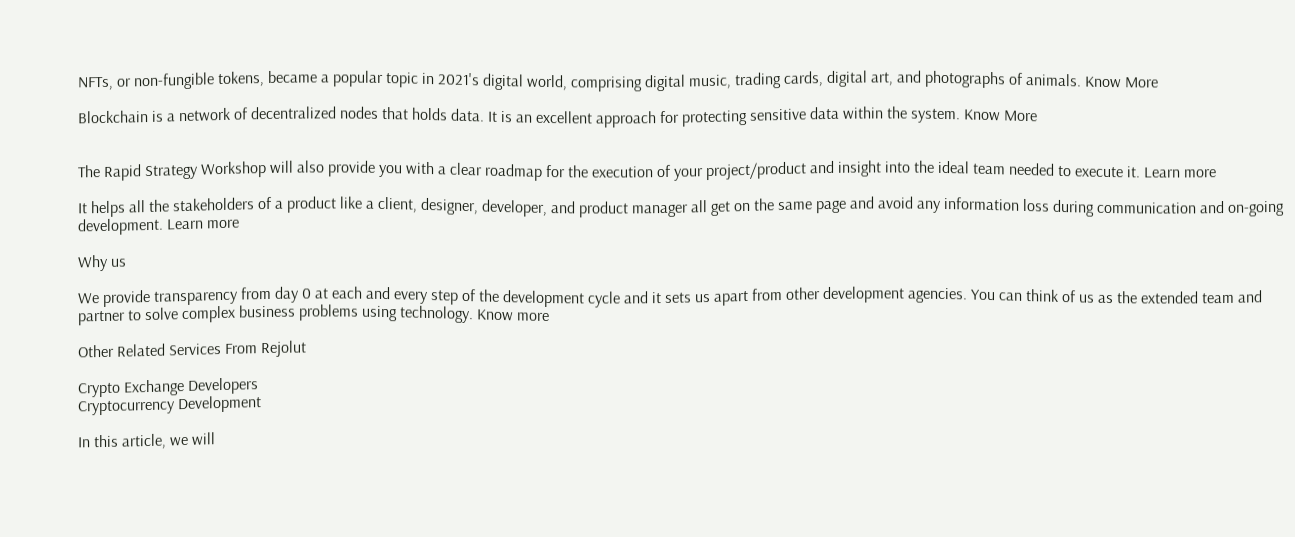NFTs, or non-fungible tokens, became a popular topic in 2021's digital world, comprising digital music, trading cards, digital art, and photographs of animals. Know More

Blockchain is a network of decentralized nodes that holds data. It is an excellent approach for protecting sensitive data within the system. Know More


The Rapid Strategy Workshop will also provide you with a clear roadmap for the execution of your project/product and insight into the ideal team needed to execute it. Learn more

It helps all the stakeholders of a product like a client, designer, developer, and product manager all get on the same page and avoid any information loss during communication and on-going development. Learn more

Why us

We provide transparency from day 0 at each and every step of the development cycle and it sets us apart from other development agencies. You can think of us as the extended team and partner to solve complex business problems using technology. Know more

Other Related Services From Rejolut

Crypto Exchange Developers
Cryptocurrency Development

In this article, we will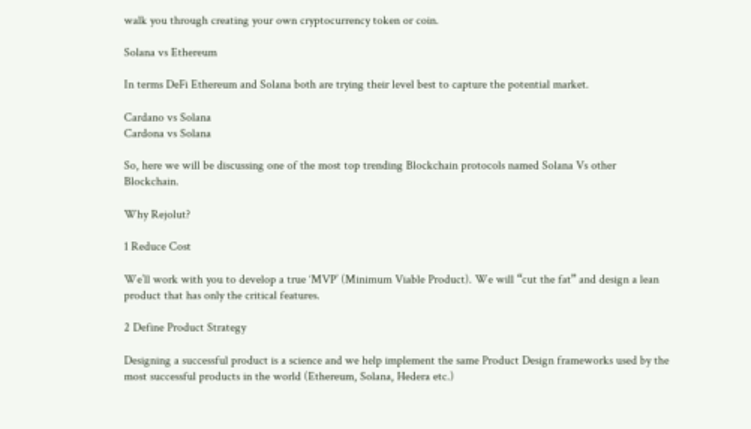walk you through creating your own cryptocurrency token or coin.

Solana vs Ethereum

In terms DeFi Ethereum and Solana both are trying their level best to capture the potential market.

Cardano vs Solana
Cardona vs Solana

So, here we will be discussing one of the most top trending Blockchain protocols named Solana Vs other Blockchain.

Why Rejolut?

1 Reduce Cost

We’ll work with you to develop a true ‘MVP’ (Minimum Viable Product). We will “cut the fat” and design a lean product that has only the critical features.

2 Define Product Strategy

Designing a successful product is a science and we help implement the same Product Design frameworks used by the most successful products in the world (Ethereum, Solana, Hedera etc.)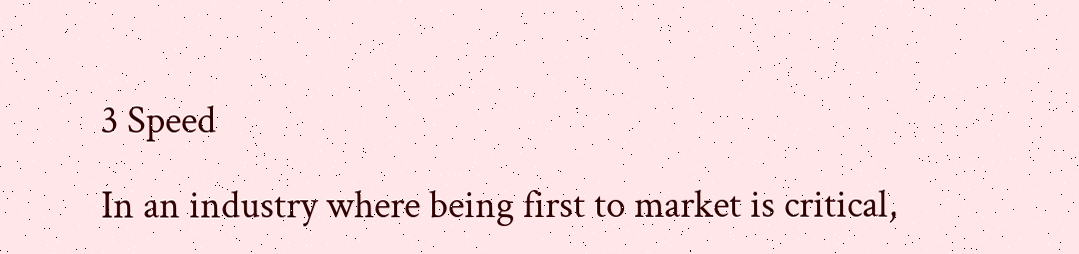3 Speed

In an industry where being first to market is critical,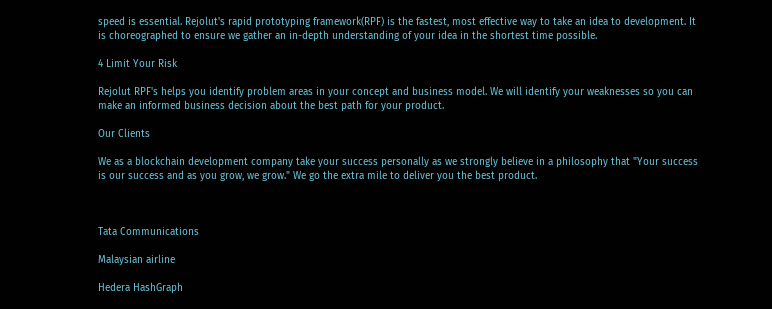speed is essential. Rejolut's rapid prototyping framework(RPF) is the fastest, most effective way to take an idea to development. It is choreographed to ensure we gather an in-depth understanding of your idea in the shortest time possible.

4 Limit Your Risk

Rejolut RPF's helps you identify problem areas in your concept and business model. We will identify your weaknesses so you can make an informed business decision about the best path for your product.

Our Clients

We as a blockchain development company take your success personally as we strongly believe in a philosophy that "Your success is our success and as you grow, we grow." We go the extra mile to deliver you the best product.



Tata Communications

Malaysian airline

Hedera HashGraph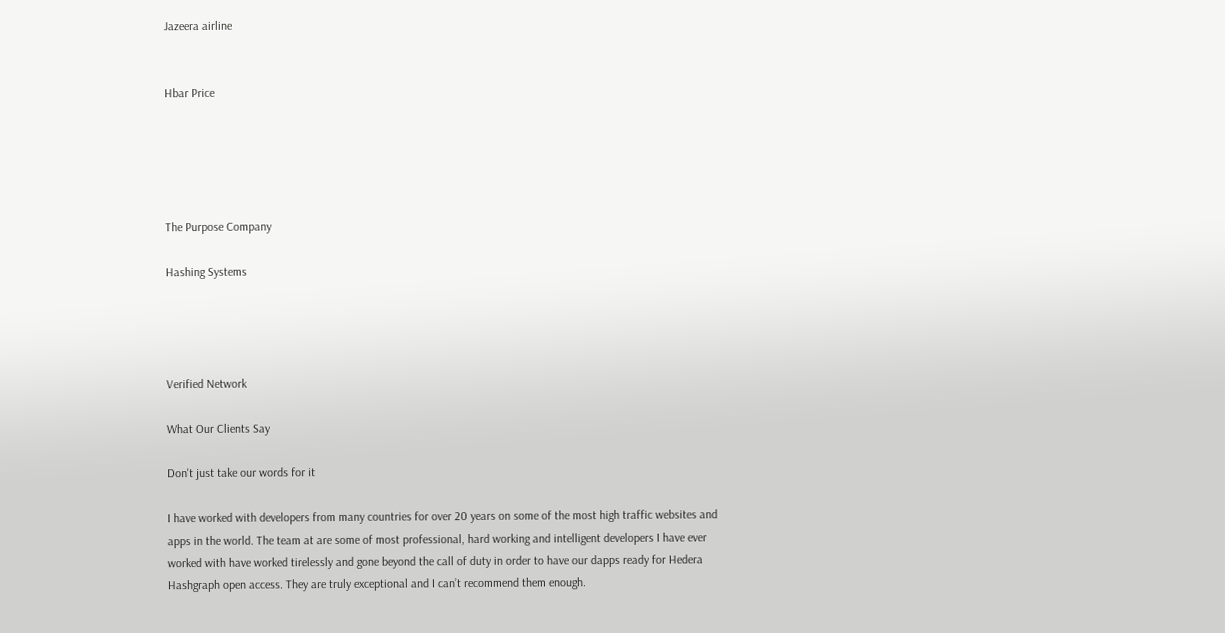Jazeera airline


Hbar Price





The Purpose Company

Hashing Systems




Verified Network

What Our Clients Say

Don't just take our words for it

I have worked with developers from many countries for over 20 years on some of the most high traffic websites and apps in the world. The team at are some of most professional, hard working and intelligent developers I have ever worked with have worked tirelessly and gone beyond the call of duty in order to have our dapps ready for Hedera Hashgraph open access. They are truly exceptional and I can’t recommend them enough.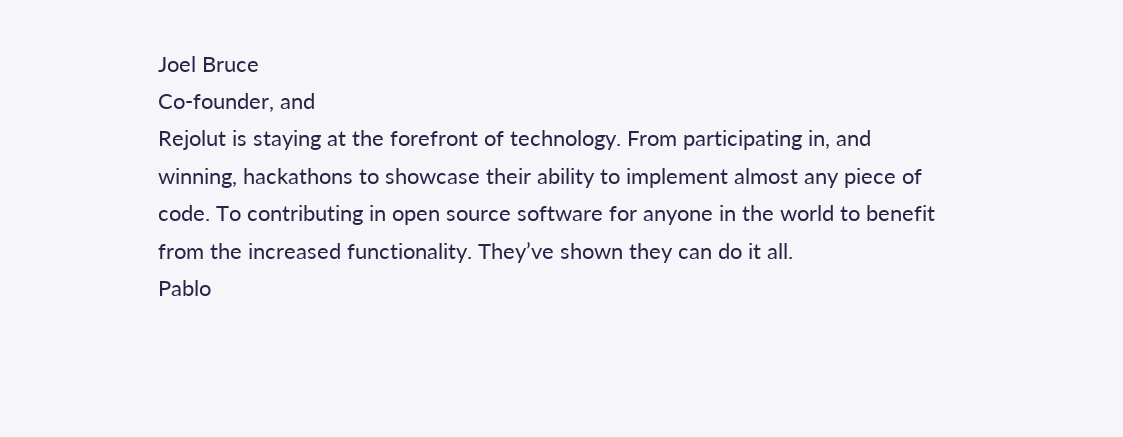Joel Bruce
Co-founder, and
Rejolut is staying at the forefront of technology. From participating in, and winning, hackathons to showcase their ability to implement almost any piece of code. To contributing in open source software for anyone in the world to benefit from the increased functionality. They’ve shown they can do it all.
Pablo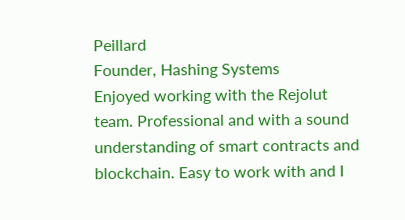Peillard
Founder, Hashing Systems
Enjoyed working with the Rejolut team. Professional and with a sound understanding of smart contracts and blockchain. Easy to work with and I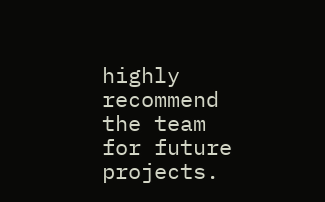highly recommend the team for future projects.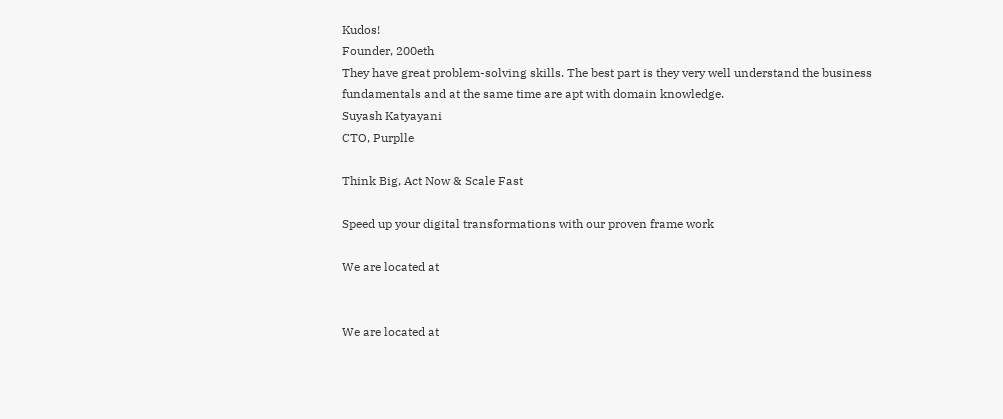Kudos!
Founder, 200eth
They have great problem-solving skills. The best part is they very well understand the business fundamentals and at the same time are apt with domain knowledge.
Suyash Katyayani
CTO, Purplle

Think Big, Act Now & Scale Fast

Speed up your digital transformations with our proven frame work

We are located at


We are located at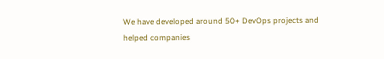We have developed around 50+ DevOps projects and helped companies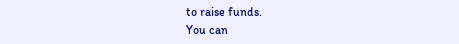to raise funds.
You can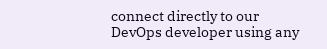connect directly to our DevOps developer using any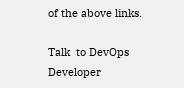of the above links.

Talk  to DevOps Developer